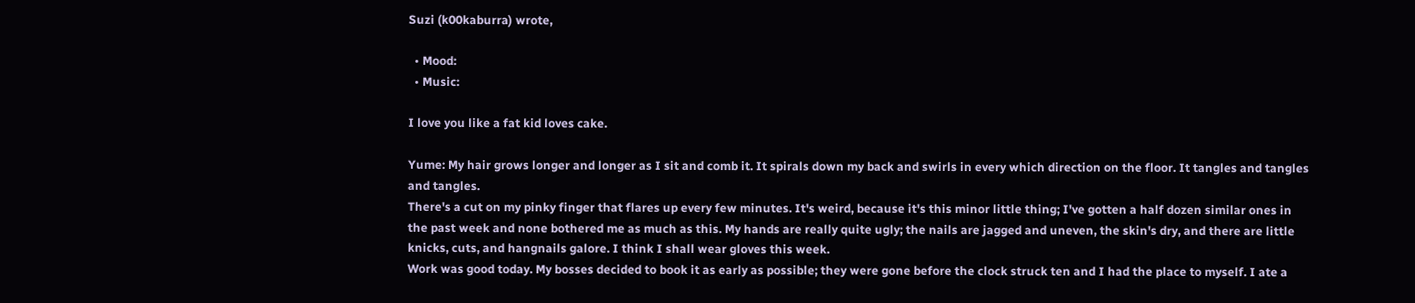Suzi (k00kaburra) wrote,

  • Mood:
  • Music:

I love you like a fat kid loves cake.

Yume: My hair grows longer and longer as I sit and comb it. It spirals down my back and swirls in every which direction on the floor. It tangles and tangles and tangles.
There's a cut on my pinky finger that flares up every few minutes. It's weird, because it's this minor little thing; I've gotten a half dozen similar ones in the past week and none bothered me as much as this. My hands are really quite ugly; the nails are jagged and uneven, the skin's dry, and there are little knicks, cuts, and hangnails galore. I think I shall wear gloves this week.
Work was good today. My bosses decided to book it as early as possible; they were gone before the clock struck ten and I had the place to myself. I ate a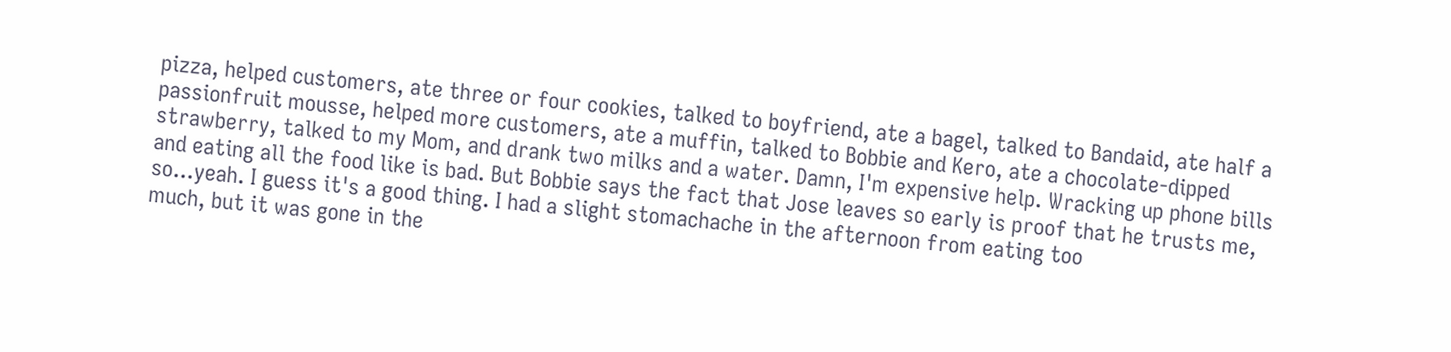pizza, helped customers, ate three or four cookies, talked to boyfriend, ate a bagel, talked to Bandaid, ate half a passionfruit mousse, helped more customers, ate a muffin, talked to Bobbie and Kero, ate a chocolate-dipped strawberry, talked to my Mom, and drank two milks and a water. Damn, I'm expensive help. Wracking up phone bills and eating all the food like is bad. But Bobbie says the fact that Jose leaves so early is proof that he trusts me, so...yeah. I guess it's a good thing. I had a slight stomachache in the afternoon from eating too
much, but it was gone in the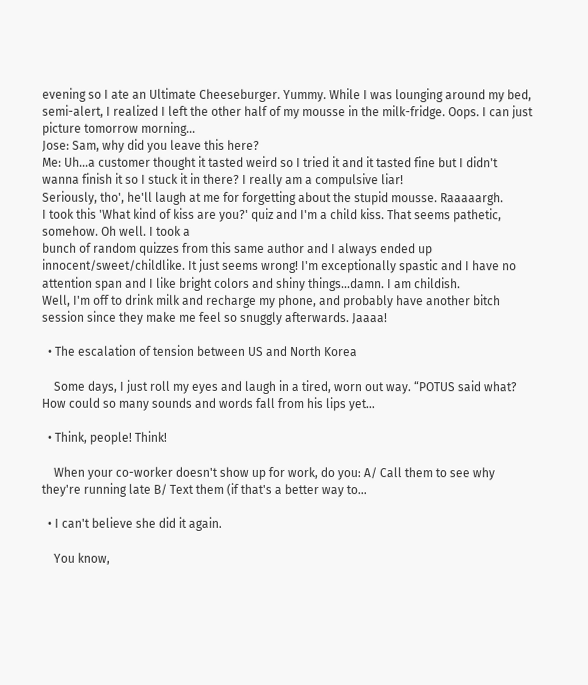evening so I ate an Ultimate Cheeseburger. Yummy. While I was lounging around my bed, semi-alert, I realized I left the other half of my mousse in the milk-fridge. Oops. I can just picture tomorrow morning...
Jose: Sam, why did you leave this here?
Me: Uh...a customer thought it tasted weird so I tried it and it tasted fine but I didn't wanna finish it so I stuck it in there? I really am a compulsive liar!
Seriously, tho', he'll laugh at me for forgetting about the stupid mousse. Raaaaargh.
I took this 'What kind of kiss are you?' quiz and I'm a child kiss. That seems pathetic, somehow. Oh well. I took a
bunch of random quizzes from this same author and I always ended up innocent/sweet/childlike. It just seems wrong! I'm exceptionally spastic and I have no attention span and I like bright colors and shiny things...damn. I am childish.
Well, I'm off to drink milk and recharge my phone, and probably have another bitch session since they make me feel so snuggly afterwards. Jaaaa!

  • The escalation of tension between US and North Korea

    Some days, I just roll my eyes and laugh in a tired, worn out way. “POTUS said what? How could so many sounds and words fall from his lips yet…

  • Think, people! Think!

    When your co-worker doesn't show up for work, do you: A/ Call them to see why they're running late B/ Text them (if that's a better way to…

  • I can't believe she did it again.

    You know,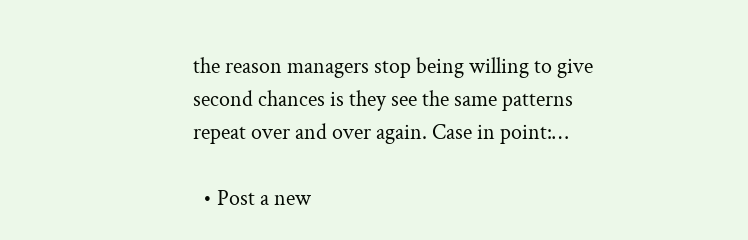the reason managers stop being willing to give second chances is they see the same patterns repeat over and over again. Case in point:…

  • Post a new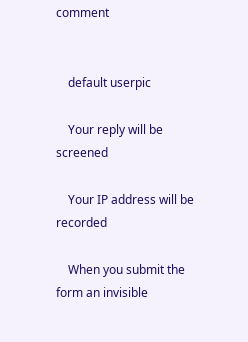comment


    default userpic

    Your reply will be screened

    Your IP address will be recorded

    When you submit the form an invisible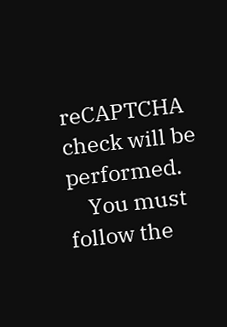reCAPTCHA check will be performed.
    You must follow the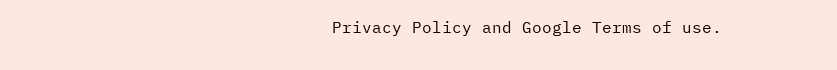Privacy Policy and Google Terms of use.